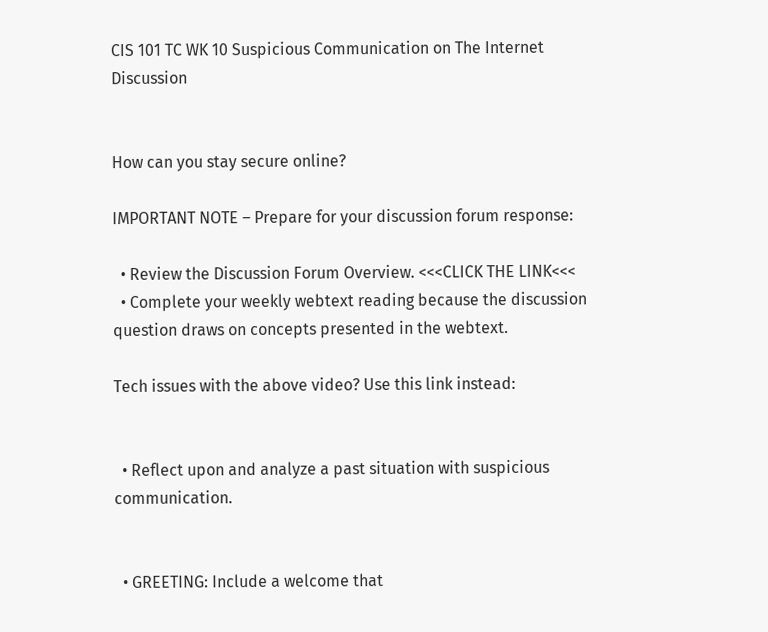CIS 101 TC WK 10 Suspicious Communication on The Internet Discussion


How can you stay secure online?

IMPORTANT NOTE – Prepare for your discussion forum response:

  • Review the Discussion Forum Overview. <<<CLICK THE LINK<<<
  • Complete your weekly webtext reading because the discussion question draws on concepts presented in the webtext.

Tech issues with the above video? Use this link instead:


  • Reflect upon and analyze a past situation with suspicious communication.


  • GREETING: Include a welcome that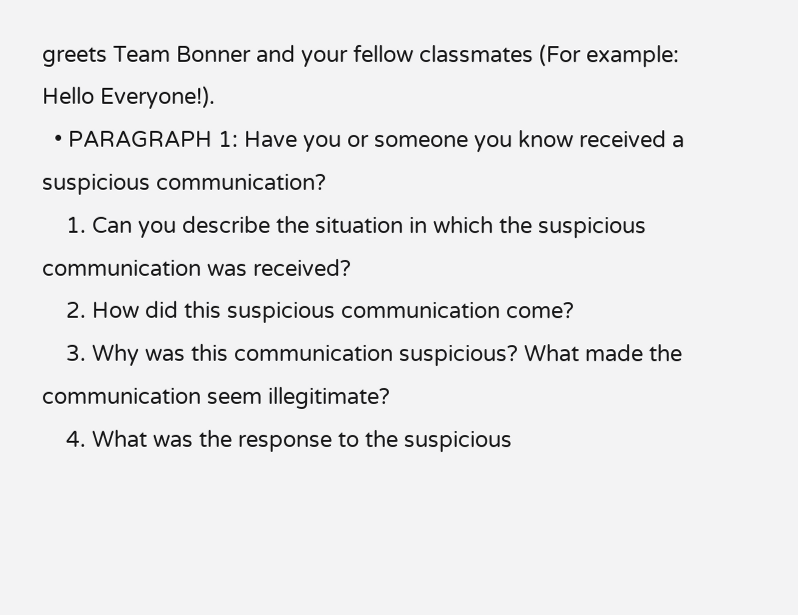greets Team Bonner and your fellow classmates (For example: Hello Everyone!).
  • PARAGRAPH 1: Have you or someone you know received a suspicious communication?
    1. Can you describe the situation in which the suspicious communication was received?
    2. How did this suspicious communication come?
    3. Why was this communication suspicious? What made the communication seem illegitimate?
    4. What was the response to the suspicious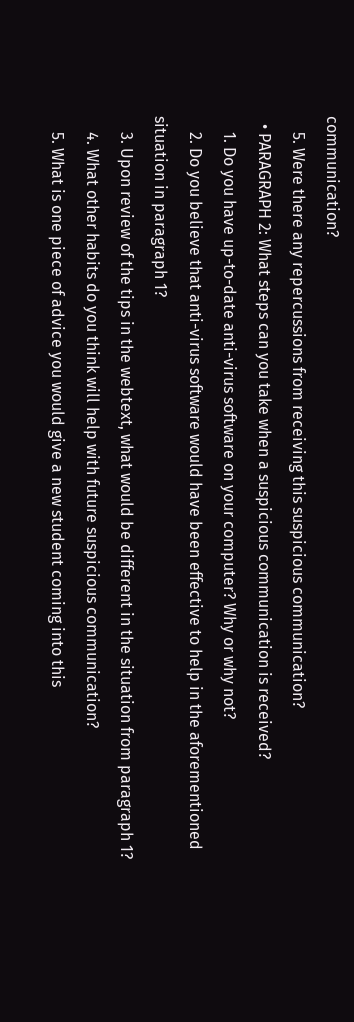communication?
    5. Were there any repercussions from receiving this suspicious communication?
  • PARAGRAPH 2: What steps can you take when a suspicious communication is received?
    1. Do you have up-to-date anti-virus software on your computer? Why or why not?
    2. Do you believe that anti-virus software would have been effective to help in the aforementioned situation in paragraph 1?
    3. Upon review of the tips in the webtext, what would be different in the situation from paragraph 1?
    4. What other habits do you think will help with future suspicious communication?
    5. What is one piece of advice you would give a new student coming into this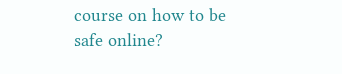course on how to be safe online?